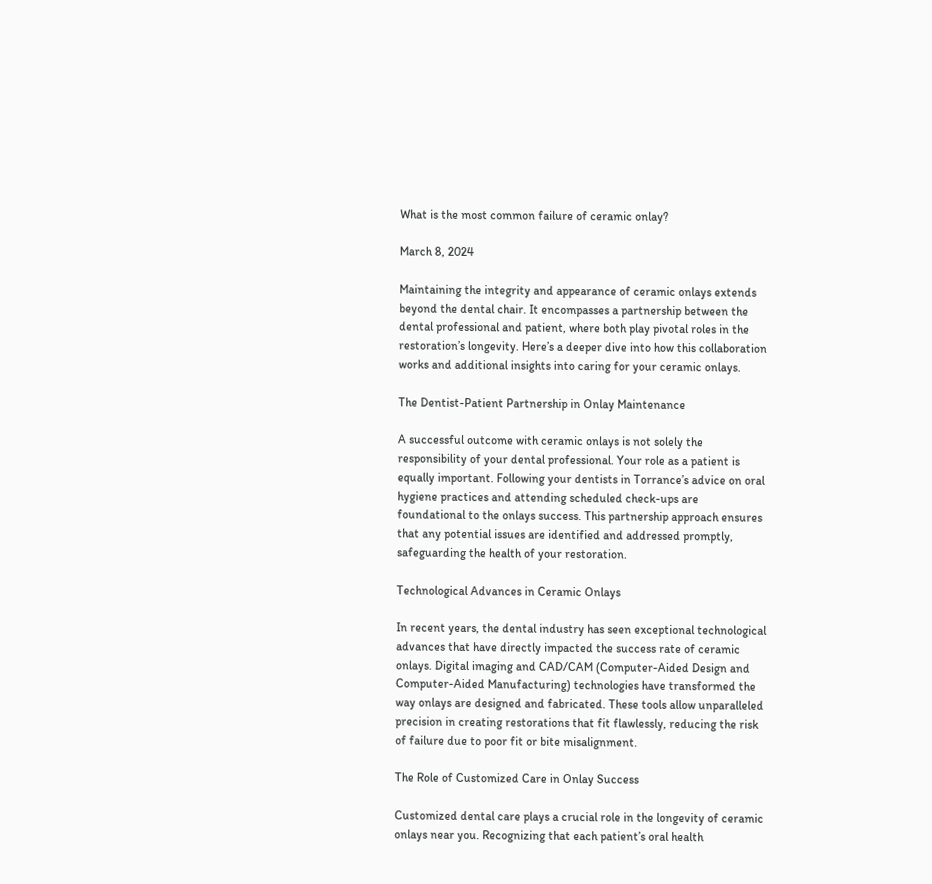What is the most common failure of ceramic onlay?

March 8, 2024

Maintaining the integrity and appearance of ceramic onlays extends beyond the dental chair. It encompasses a partnership between the dental professional and patient, where both play pivotal roles in the restoration’s longevity. Here’s a deeper dive into how this collaboration works and additional insights into caring for your ceramic onlays.

The Dentist-Patient Partnership in Onlay Maintenance

A successful outcome with ceramic onlays is not solely the responsibility of your dental professional. Your role as a patient is equally important. Following your dentists in Torrance’s advice on oral hygiene practices and attending scheduled check-ups are foundational to the onlays success. This partnership approach ensures that any potential issues are identified and addressed promptly, safeguarding the health of your restoration.

Technological Advances in Ceramic Onlays

In recent years, the dental industry has seen exceptional technological advances that have directly impacted the success rate of ceramic onlays. Digital imaging and CAD/CAM (Computer-Aided Design and Computer-Aided Manufacturing) technologies have transformed the way onlays are designed and fabricated. These tools allow unparalleled precision in creating restorations that fit flawlessly, reducing the risk of failure due to poor fit or bite misalignment.

The Role of Customized Care in Onlay Success

Customized dental care plays a crucial role in the longevity of ceramic onlays near you. Recognizing that each patient’s oral health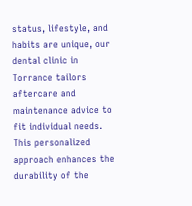status, lifestyle, and habits are unique, our dental clinic in Torrance tailors aftercare and maintenance advice to fit individual needs. This personalized approach enhances the durability of the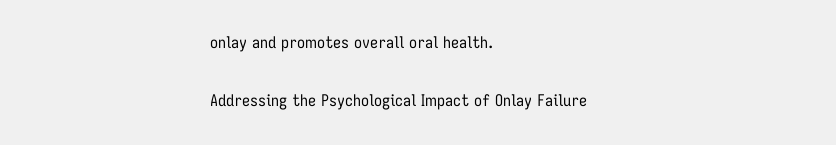onlay and promotes overall oral health.

Addressing the Psychological Impact of Onlay Failure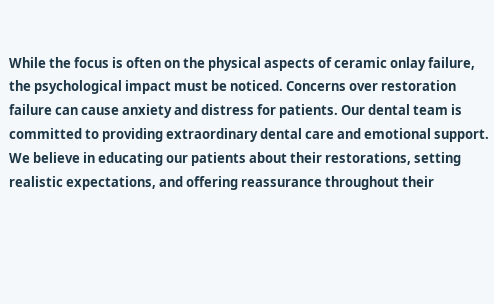While the focus is often on the physical aspects of ceramic onlay failure, the psychological impact must be noticed. Concerns over restoration failure can cause anxiety and distress for patients. Our dental team is committed to providing extraordinary dental care and emotional support. We believe in educating our patients about their restorations, setting realistic expectations, and offering reassurance throughout their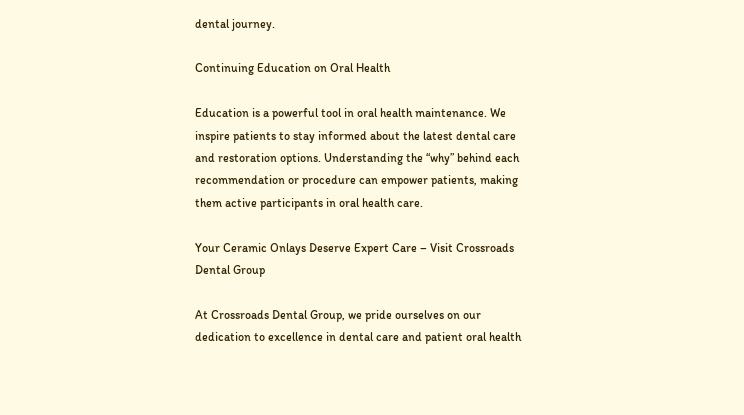dental journey.

Continuing Education on Oral Health

Education is a powerful tool in oral health maintenance. We inspire patients to stay informed about the latest dental care and restoration options. Understanding the “why” behind each recommendation or procedure can empower patients, making them active participants in oral health care.

Your Ceramic Onlays Deserve Expert Care – Visit Crossroads Dental Group

At Crossroads Dental Group, we pride ourselves on our dedication to excellence in dental care and patient oral health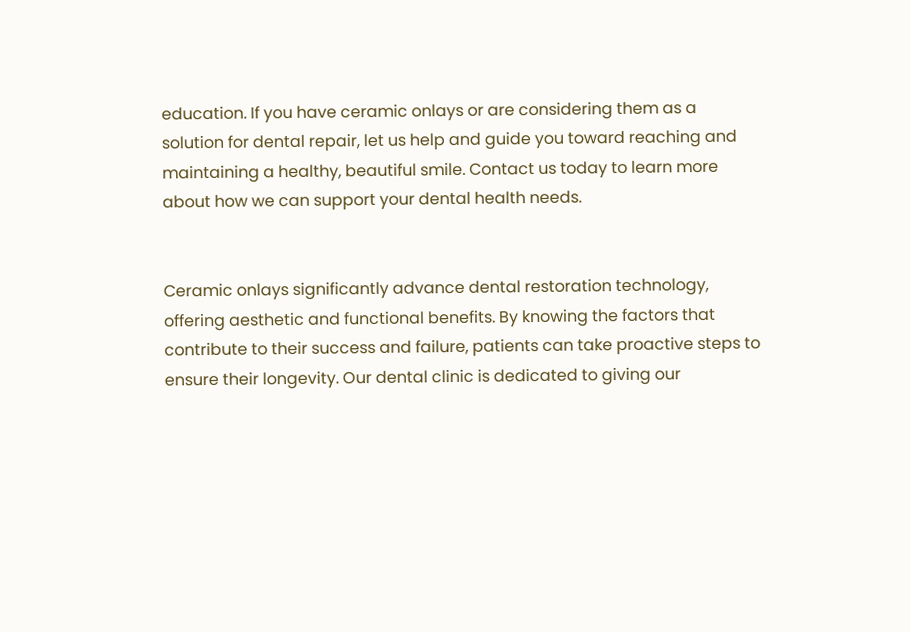education. If you have ceramic onlays or are considering them as a solution for dental repair, let us help and guide you toward reaching and maintaining a healthy, beautiful smile. Contact us today to learn more about how we can support your dental health needs.


Ceramic onlays significantly advance dental restoration technology, offering aesthetic and functional benefits. By knowing the factors that contribute to their success and failure, patients can take proactive steps to ensure their longevity. Our dental clinic is dedicated to giving our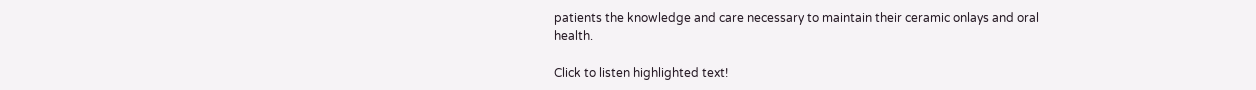patients the knowledge and care necessary to maintain their ceramic onlays and oral health.

Click to listen highlighted text!